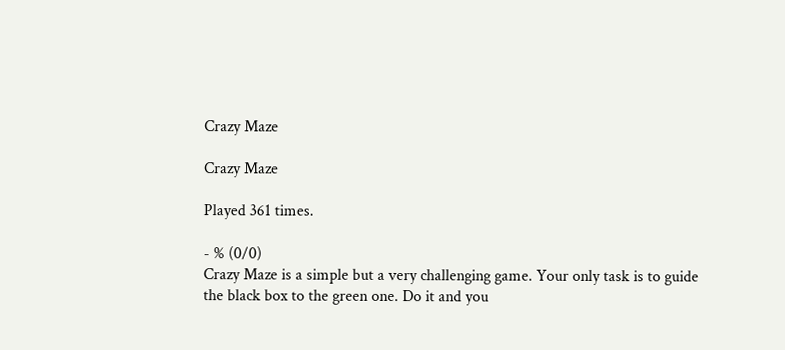Crazy Maze

Crazy Maze

Played 361 times.

- % (0/0)
Crazy Maze is a simple but a very challenging game. Your only task is to guide the black box to the green one. Do it and you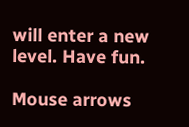will enter a new level. Have fun.

Mouse arrows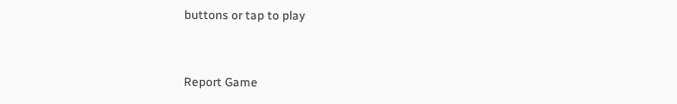buttons or tap to play


Report Game